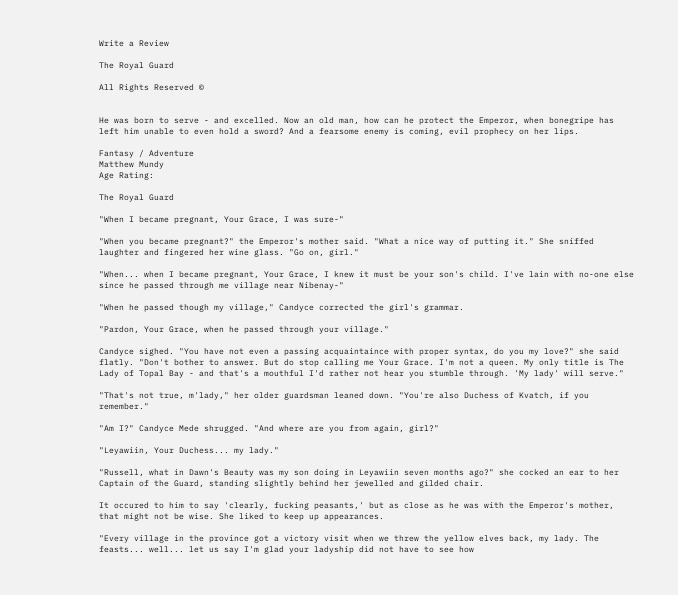Write a Review

The Royal Guard

All Rights Reserved ©


He was born to serve - and excelled. Now an old man, how can he protect the Emperor, when bonegripe has left him unable to even hold a sword? And a fearsome enemy is coming, evil prophecy on her lips.

Fantasy / Adventure
Matthew Mundy
Age Rating:

The Royal Guard

"When I became pregnant, Your Grace, I was sure-"

"When you became pregnant?" the Emperor's mother said. "What a nice way of putting it." She sniffed laughter and fingered her wine glass. "Go on, girl."

"When... when I became pregnant, Your Grace, I knew it must be your son's child. I've lain with no-one else since he passed through me village near Nibenay-"

"When he passed though my village," Candyce corrected the girl's grammar.

"Pardon, Your Grace, when he passed through your village."

Candyce sighed. "You have not even a passing acquaintaince with proper syntax, do you my love?" she said flatly. "Don't bother to answer. But do stop calling me Your Grace. I'm not a queen. My only title is The Lady of Topal Bay - and that's a mouthful I'd rather not hear you stumble through. 'My lady' will serve."

"That's not true, m'lady," her older guardsman leaned down. "You're also Duchess of Kvatch, if you remember."

"Am I?" Candyce Mede shrugged. "And where are you from again, girl?"

"Leyawiin, Your Duchess... my lady."

"Russell, what in Dawn's Beauty was my son doing in Leyawiin seven months ago?" she cocked an ear to her Captain of the Guard, standing slightly behind her jewelled and gilded chair.

It occured to him to say 'clearly, fucking peasants,' but as close as he was with the Emperor's mother, that might not be wise. She liked to keep up appearances.

"Every village in the province got a victory visit when we threw the yellow elves back, my lady. The feasts... well... let us say I'm glad your ladyship did not have to see how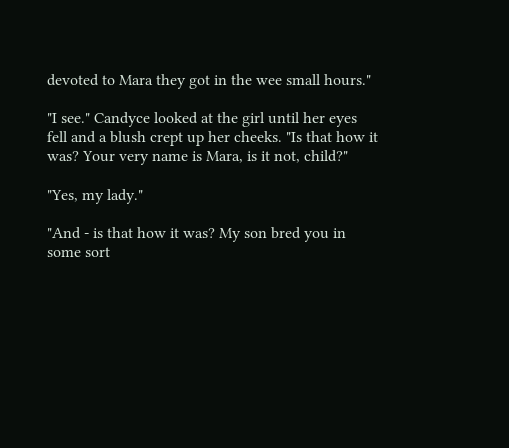devoted to Mara they got in the wee small hours."

"I see." Candyce looked at the girl until her eyes fell and a blush crept up her cheeks. "Is that how it was? Your very name is Mara, is it not, child?"

"Yes, my lady."

"And - is that how it was? My son bred you in some sort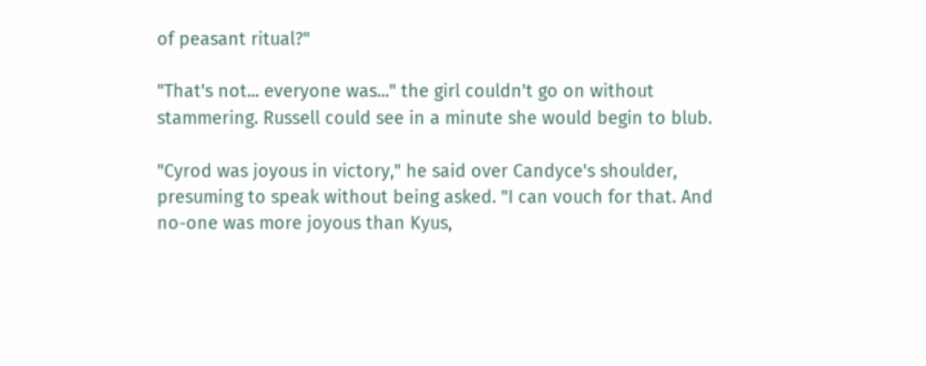of peasant ritual?"

"That's not... everyone was..." the girl couldn't go on without stammering. Russell could see in a minute she would begin to blub.

"Cyrod was joyous in victory," he said over Candyce's shoulder, presuming to speak without being asked. "I can vouch for that. And no-one was more joyous than Kyus,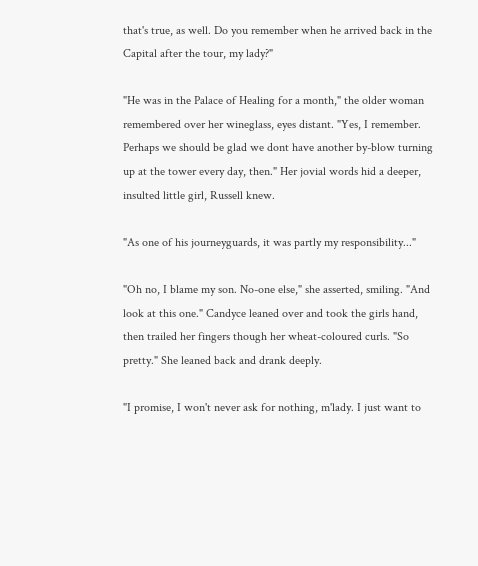that's true, as well. Do you remember when he arrived back in the Capital after the tour, my lady?"

"He was in the Palace of Healing for a month," the older woman remembered over her wineglass, eyes distant. "Yes, I remember. Perhaps we should be glad we dont have another by-blow turning up at the tower every day, then." Her jovial words hid a deeper, insulted little girl, Russell knew.

"As one of his journeyguards, it was partly my responsibility..."

"Oh no, I blame my son. No-one else," she asserted, smiling. "And look at this one." Candyce leaned over and took the girls hand, then trailed her fingers though her wheat-coloured curls. "So pretty." She leaned back and drank deeply.

"I promise, I won't never ask for nothing, m'lady. I just want to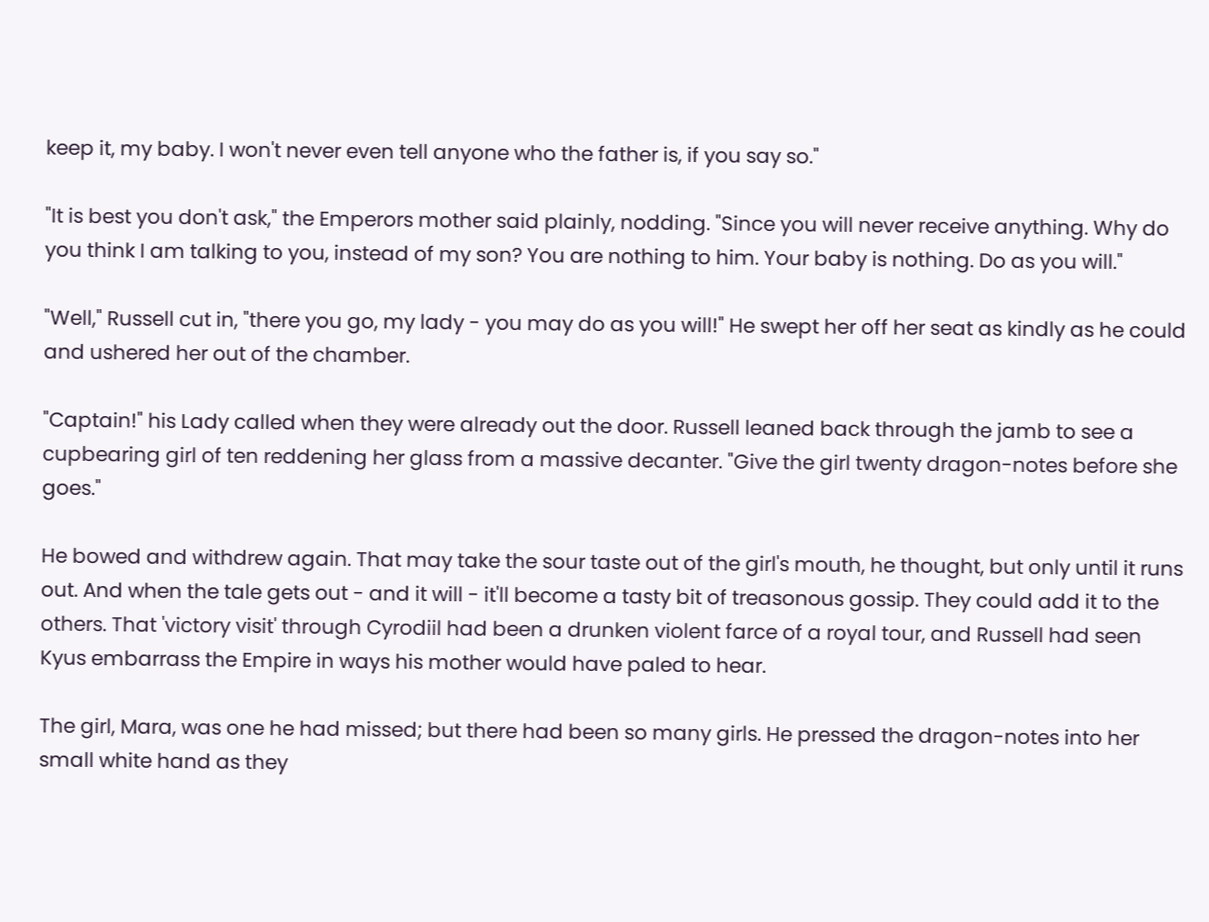keep it, my baby. I won't never even tell anyone who the father is, if you say so."

"It is best you don't ask," the Emperors mother said plainly, nodding. "Since you will never receive anything. Why do you think I am talking to you, instead of my son? You are nothing to him. Your baby is nothing. Do as you will."

"Well," Russell cut in, "there you go, my lady - you may do as you will!" He swept her off her seat as kindly as he could and ushered her out of the chamber.

"Captain!" his Lady called when they were already out the door. Russell leaned back through the jamb to see a cupbearing girl of ten reddening her glass from a massive decanter. "Give the girl twenty dragon-notes before she goes."

He bowed and withdrew again. That may take the sour taste out of the girl's mouth, he thought, but only until it runs out. And when the tale gets out - and it will - it'll become a tasty bit of treasonous gossip. They could add it to the others. That 'victory visit' through Cyrodiil had been a drunken violent farce of a royal tour, and Russell had seen Kyus embarrass the Empire in ways his mother would have paled to hear.

The girl, Mara, was one he had missed; but there had been so many girls. He pressed the dragon-notes into her small white hand as they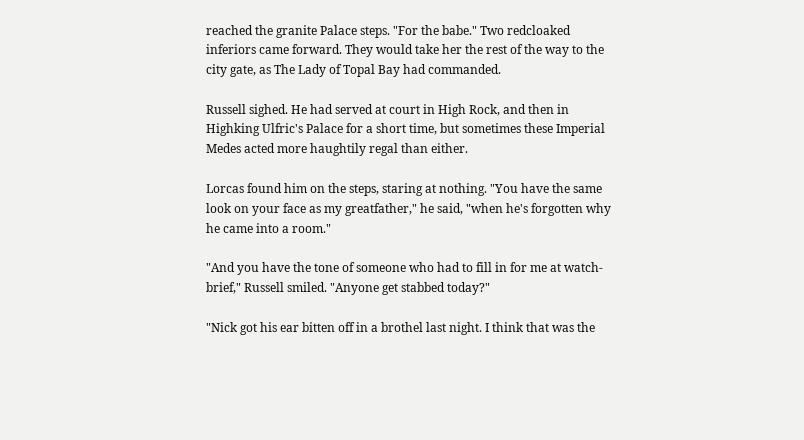reached the granite Palace steps. "For the babe." Two redcloaked inferiors came forward. They would take her the rest of the way to the city gate, as The Lady of Topal Bay had commanded.

Russell sighed. He had served at court in High Rock, and then in Highking Ulfric's Palace for a short time, but sometimes these Imperial Medes acted more haughtily regal than either.

Lorcas found him on the steps, staring at nothing. "You have the same look on your face as my greatfather," he said, "when he's forgotten why he came into a room."

"And you have the tone of someone who had to fill in for me at watch-brief," Russell smiled. "Anyone get stabbed today?"

"Nick got his ear bitten off in a brothel last night. I think that was the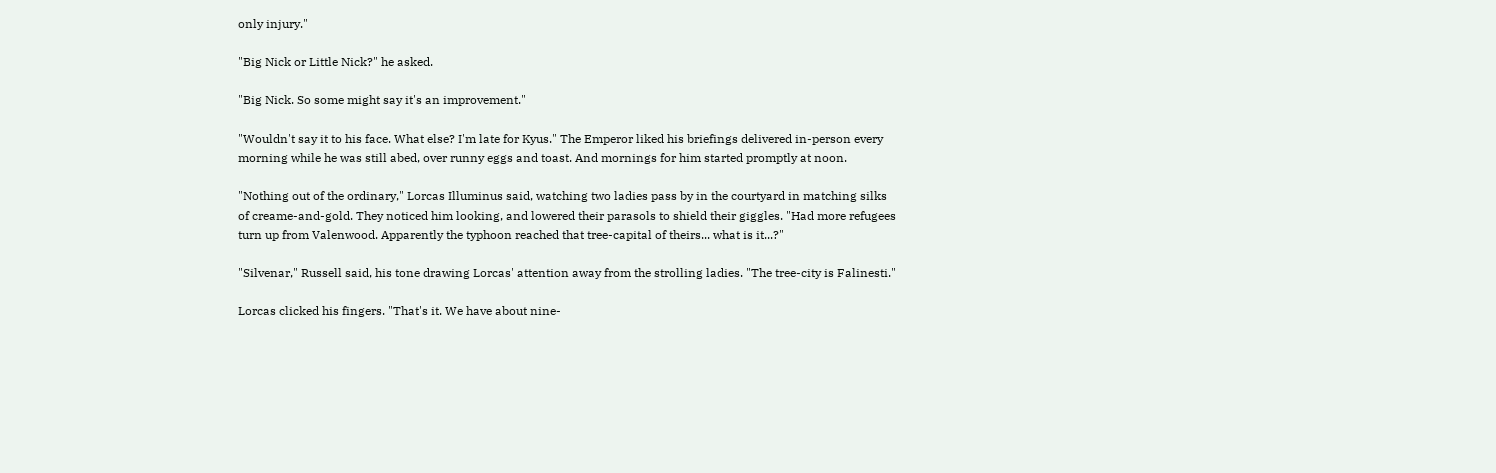only injury."

"Big Nick or Little Nick?" he asked.

"Big Nick. So some might say it's an improvement."

"Wouldn't say it to his face. What else? I'm late for Kyus." The Emperor liked his briefings delivered in-person every morning while he was still abed, over runny eggs and toast. And mornings for him started promptly at noon.

"Nothing out of the ordinary," Lorcas Illuminus said, watching two ladies pass by in the courtyard in matching silks of creame-and-gold. They noticed him looking, and lowered their parasols to shield their giggles. "Had more refugees turn up from Valenwood. Apparently the typhoon reached that tree-capital of theirs... what is it...?"

"Silvenar," Russell said, his tone drawing Lorcas' attention away from the strolling ladies. "The tree-city is Falinesti."

Lorcas clicked his fingers. "That's it. We have about nine-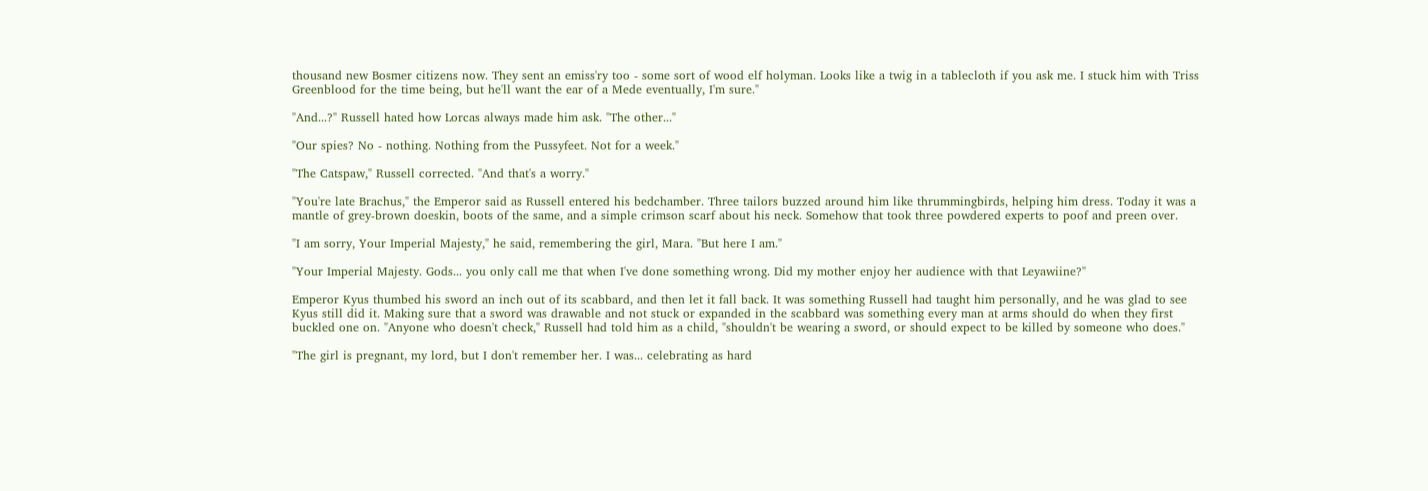thousand new Bosmer citizens now. They sent an emiss'ry too - some sort of wood elf holyman. Looks like a twig in a tablecloth if you ask me. I stuck him with Triss Greenblood for the time being, but he'll want the ear of a Mede eventually, I'm sure."

"And...?" Russell hated how Lorcas always made him ask. "The other..."

"Our spies? No - nothing. Nothing from the Pussyfeet. Not for a week."

"The Catspaw," Russell corrected. "And that's a worry."

"You're late Brachus," the Emperor said as Russell entered his bedchamber. Three tailors buzzed around him like thrummingbirds, helping him dress. Today it was a mantle of grey-brown doeskin, boots of the same, and a simple crimson scarf about his neck. Somehow that took three powdered experts to poof and preen over.

"I am sorry, Your Imperial Majesty," he said, remembering the girl, Mara. "But here I am."

"Your Imperial Majesty. Gods... you only call me that when I've done something wrong. Did my mother enjoy her audience with that Leyawiine?"

Emperor Kyus thumbed his sword an inch out of its scabbard, and then let it fall back. It was something Russell had taught him personally, and he was glad to see Kyus still did it. Making sure that a sword was drawable and not stuck or expanded in the scabbard was something every man at arms should do when they first buckled one on. "Anyone who doesn't check," Russell had told him as a child, "shouldn't be wearing a sword, or should expect to be killed by someone who does."

"The girl is pregnant, my lord, but I don't remember her. I was... celebrating as hard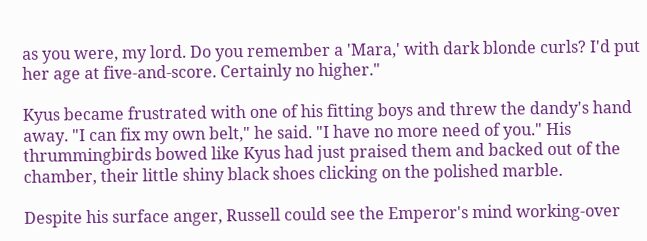as you were, my lord. Do you remember a 'Mara,' with dark blonde curls? I'd put her age at five-and-score. Certainly no higher."

Kyus became frustrated with one of his fitting boys and threw the dandy's hand away. "I can fix my own belt," he said. "I have no more need of you." His thrummingbirds bowed like Kyus had just praised them and backed out of the chamber, their little shiny black shoes clicking on the polished marble.

Despite his surface anger, Russell could see the Emperor's mind working-over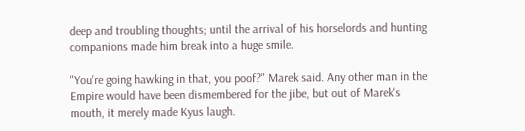deep and troubling thoughts; until the arrival of his horselords and hunting companions made him break into a huge smile.

"You're going hawking in that, you poof?" Marek said. Any other man in the Empire would have been dismembered for the jibe, but out of Marek's mouth, it merely made Kyus laugh.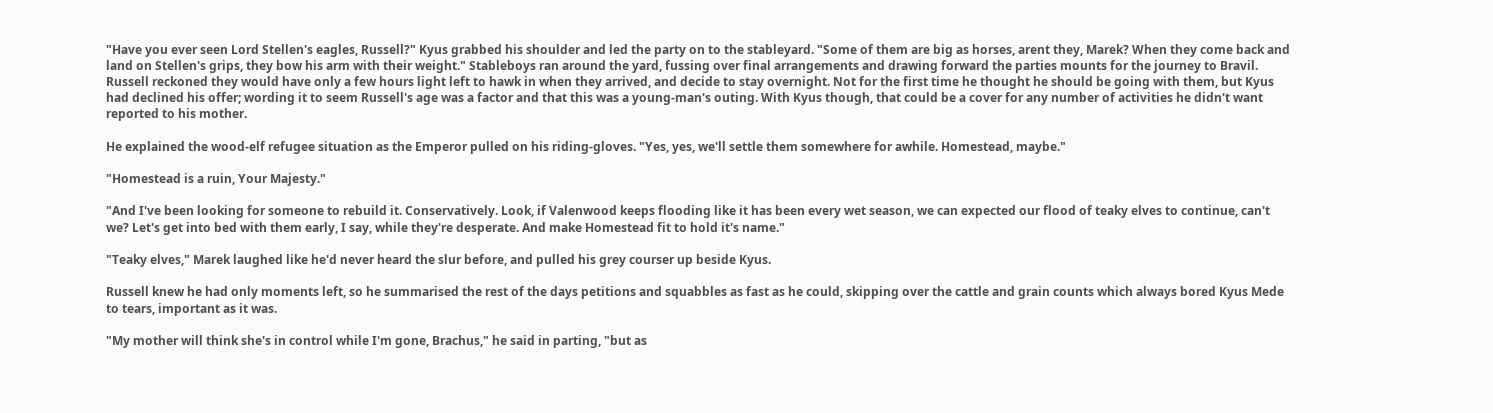"Have you ever seen Lord Stellen's eagles, Russell?" Kyus grabbed his shoulder and led the party on to the stableyard. "Some of them are big as horses, arent they, Marek? When they come back and land on Stellen's grips, they bow his arm with their weight." Stableboys ran around the yard, fussing over final arrangements and drawing forward the parties mounts for the journey to Bravil. Russell reckoned they would have only a few hours light left to hawk in when they arrived, and decide to stay overnight. Not for the first time he thought he should be going with them, but Kyus had declined his offer; wording it to seem Russell's age was a factor and that this was a young-man's outing. With Kyus though, that could be a cover for any number of activities he didn't want reported to his mother.

He explained the wood-elf refugee situation as the Emperor pulled on his riding-gloves. "Yes, yes, we'll settle them somewhere for awhile. Homestead, maybe."

"Homestead is a ruin, Your Majesty."

"And I've been looking for someone to rebuild it. Conservatively. Look, if Valenwood keeps flooding like it has been every wet season, we can expected our flood of teaky elves to continue, can't we? Let's get into bed with them early, I say, while they're desperate. And make Homestead fit to hold it's name."

"Teaky elves," Marek laughed like he'd never heard the slur before, and pulled his grey courser up beside Kyus.

Russell knew he had only moments left, so he summarised the rest of the days petitions and squabbles as fast as he could, skipping over the cattle and grain counts which always bored Kyus Mede to tears, important as it was.

"My mother will think she's in control while I'm gone, Brachus," he said in parting, "but as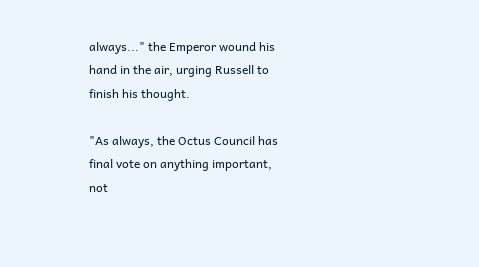always..." the Emperor wound his hand in the air, urging Russell to finish his thought.

"As always, the Octus Council has final vote on anything important, not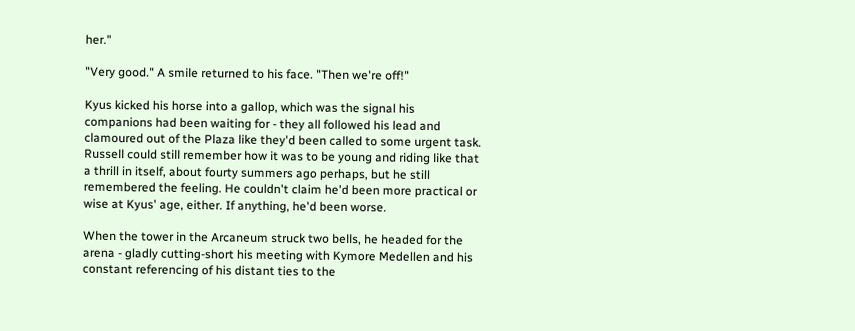her."

"Very good." A smile returned to his face. "Then we're off!"

Kyus kicked his horse into a gallop, which was the signal his companions had been waiting for - they all followed his lead and clamoured out of the Plaza like they'd been called to some urgent task. Russell could still remember how it was to be young and riding like that a thrill in itself, about fourty summers ago perhaps, but he still remembered the feeling. He couldn't claim he'd been more practical or wise at Kyus' age, either. If anything, he'd been worse.

When the tower in the Arcaneum struck two bells, he headed for the arena - gladly cutting-short his meeting with Kymore Medellen and his constant referencing of his distant ties to the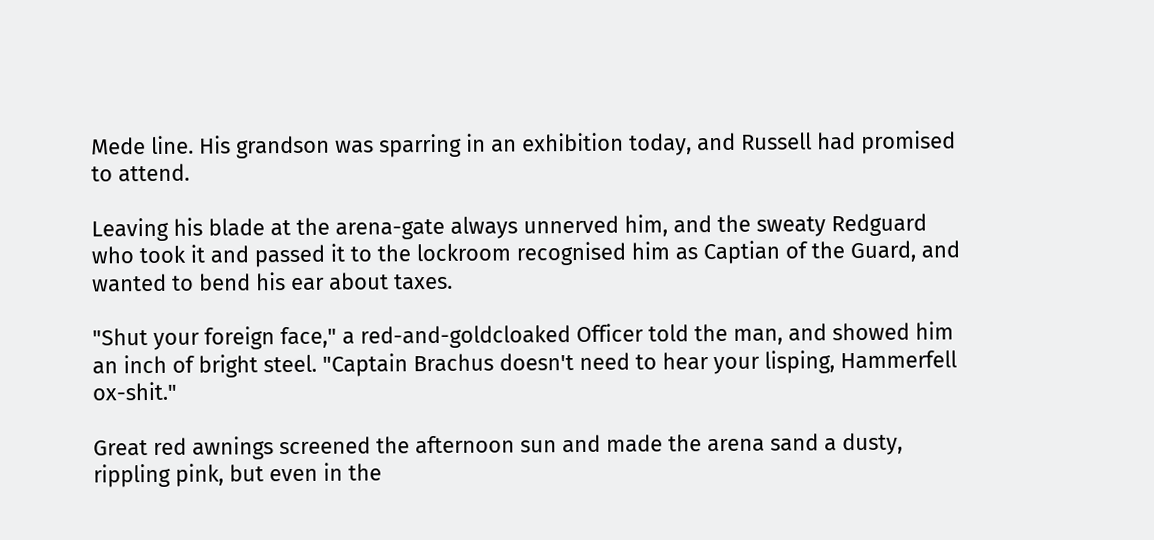Mede line. His grandson was sparring in an exhibition today, and Russell had promised to attend.

Leaving his blade at the arena-gate always unnerved him, and the sweaty Redguard who took it and passed it to the lockroom recognised him as Captian of the Guard, and wanted to bend his ear about taxes.

"Shut your foreign face," a red-and-goldcloaked Officer told the man, and showed him an inch of bright steel. "Captain Brachus doesn't need to hear your lisping, Hammerfell ox-shit."

Great red awnings screened the afternoon sun and made the arena sand a dusty, rippling pink, but even in the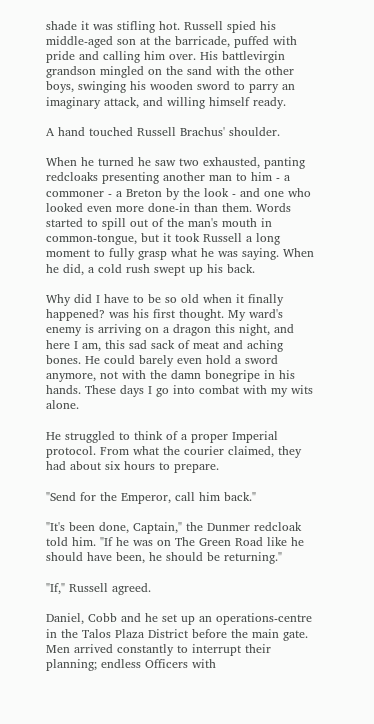shade it was stifling hot. Russell spied his middle-aged son at the barricade, puffed with pride and calling him over. His battlevirgin grandson mingled on the sand with the other boys, swinging his wooden sword to parry an imaginary attack, and willing himself ready.

A hand touched Russell Brachus' shoulder.

When he turned he saw two exhausted, panting redcloaks presenting another man to him - a commoner - a Breton by the look - and one who looked even more done-in than them. Words started to spill out of the man's mouth in common-tongue, but it took Russell a long moment to fully grasp what he was saying. When he did, a cold rush swept up his back.

Why did I have to be so old when it finally happened? was his first thought. My ward's enemy is arriving on a dragon this night, and here I am, this sad sack of meat and aching bones. He could barely even hold a sword anymore, not with the damn bonegripe in his hands. These days I go into combat with my wits alone.

He struggled to think of a proper Imperial protocol. From what the courier claimed, they had about six hours to prepare.

"Send for the Emperor, call him back."

"It's been done, Captain," the Dunmer redcloak told him. "If he was on The Green Road like he should have been, he should be returning."

"If," Russell agreed.

Daniel, Cobb and he set up an operations-centre in the Talos Plaza District before the main gate. Men arrived constantly to interrupt their planning; endless Officers with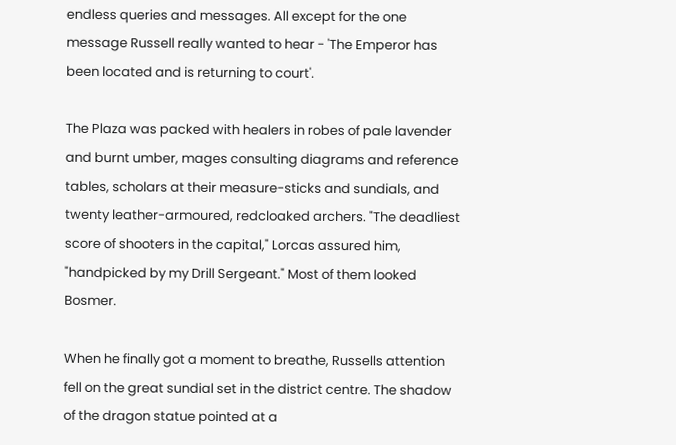endless queries and messages. All except for the one message Russell really wanted to hear - 'The Emperor has been located and is returning to court'.

The Plaza was packed with healers in robes of pale lavender and burnt umber, mages consulting diagrams and reference tables, scholars at their measure-sticks and sundials, and twenty leather-armoured, redcloaked archers. "The deadliest score of shooters in the capital," Lorcas assured him, "handpicked by my Drill Sergeant." Most of them looked Bosmer.

When he finally got a moment to breathe, Russells attention fell on the great sundial set in the district centre. The shadow of the dragon statue pointed at a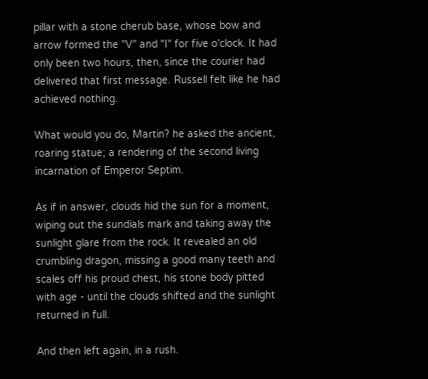pillar with a stone cherub base, whose bow and arrow formed the "V" and "I" for five o'clock. It had only been two hours, then, since the courier had delivered that first message. Russell felt like he had achieved nothing.

What would you do, Martin? he asked the ancient, roaring statue; a rendering of the second living incarnation of Emperor Septim.

As if in answer, clouds hid the sun for a moment, wiping out the sundials mark and taking away the sunlight glare from the rock. It revealed an old crumbling dragon, missing a good many teeth and scales off his proud chest, his stone body pitted with age - until the clouds shifted and the sunlight returned in full.

And then left again, in a rush.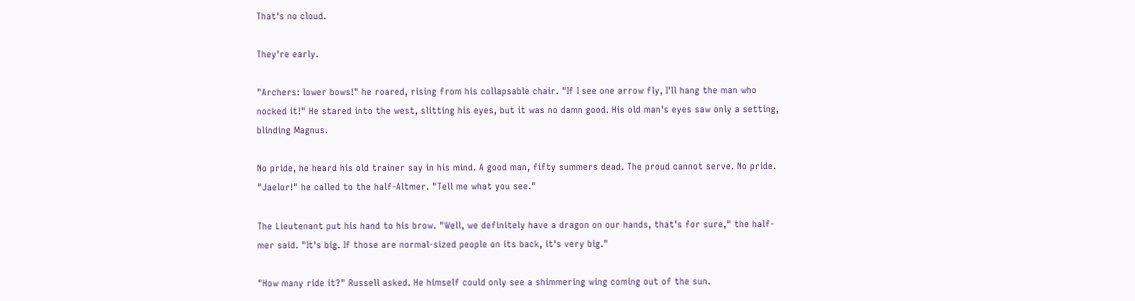That's no cloud.

They're early.

"Archers: lower bows!" he roared, rising from his collapsable chair. "If I see one arrow fly, I'll hang the man who nocked it!" He stared into the west, slitting his eyes, but it was no damn good. His old man's eyes saw only a setting, blinding Magnus.

No pride, he heard his old trainer say in his mind. A good man, fifty summers dead. The proud cannot serve. No pride. "Jaelor!" he called to the half-Altmer. "Tell me what you see."

The Lieutenant put his hand to his brow. "Well, we definitely have a dragon on our hands, that's for sure," the half-mer said. "It's big. If those are normal-sized people on its back, it's very big."

"How many ride it?" Russell asked. He himself could only see a shimmering wing coming out of the sun.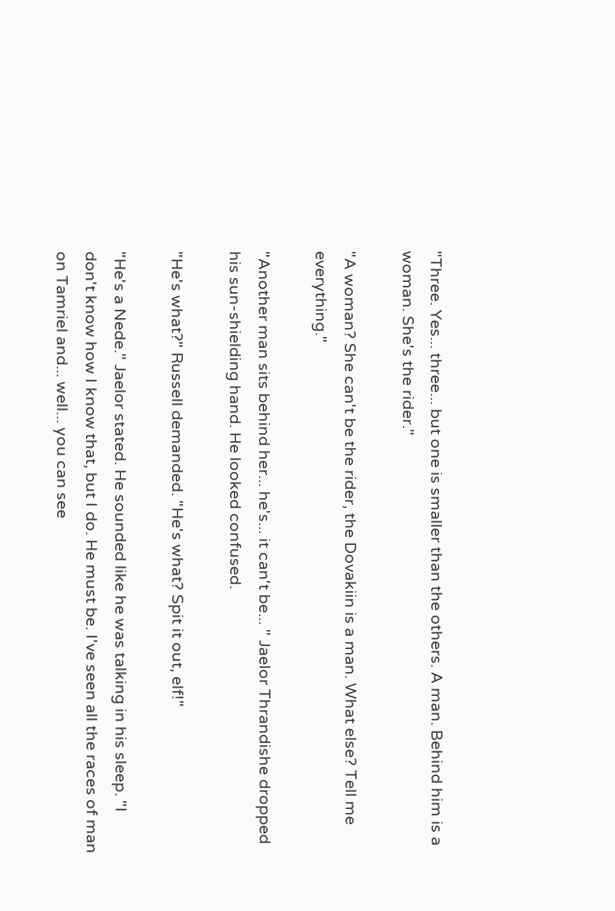"Three. Yes... three... but one is smaller than the others. A man. Behind him is a woman. She's the rider."

"A woman? She can't be the rider, the Dovakiin is a man. What else? Tell me everything."

"Another man sits behind her... he's... it can't be... " Jaelor Thrandishe dropped his sun-shielding hand. He looked confused.

"He's what?" Russell demanded. "He's what? Spit it out, elf!"

"He's a Nede." Jaelor stated. He sounded like he was talking in his sleep. "I don't know how I know that, but I do. He must be. I've seen all the races of man on Tamriel and... well... you can see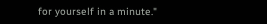for yourself in a minute."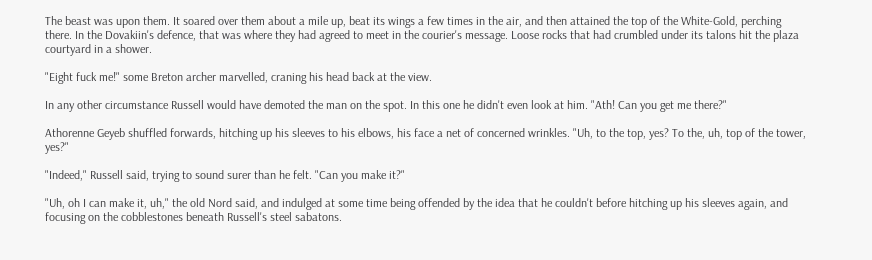The beast was upon them. It soared over them about a mile up, beat its wings a few times in the air, and then attained the top of the White-Gold, perching there. In the Dovakiin's defence, that was where they had agreed to meet in the courier's message. Loose rocks that had crumbled under its talons hit the plaza courtyard in a shower.

"Eight fuck me!" some Breton archer marvelled, craning his head back at the view.

In any other circumstance Russell would have demoted the man on the spot. In this one he didn't even look at him. "Ath! Can you get me there?"

Athorenne Geyeb shuffled forwards, hitching up his sleeves to his elbows, his face a net of concerned wrinkles. "Uh, to the top, yes? To the, uh, top of the tower, yes?"

"Indeed," Russell said, trying to sound surer than he felt. "Can you make it?"

"Uh, oh I can make it, uh," the old Nord said, and indulged at some time being offended by the idea that he couldn't before hitching up his sleeves again, and focusing on the cobblestones beneath Russell's steel sabatons.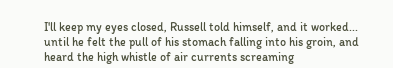I'll keep my eyes closed, Russell told himself, and it worked... until he felt the pull of his stomach falling into his groin, and heard the high whistle of air currents screaming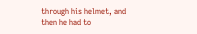through his helmet, and then he had to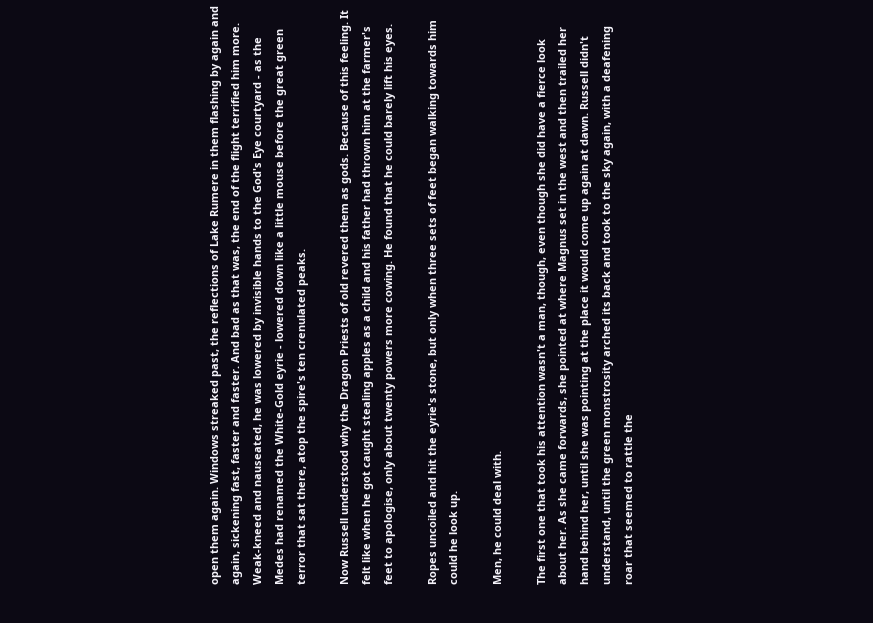open them again. Windows streaked past, the reflections of Lake Rumere in them flashing by again and again, sickening fast, faster and faster. And bad as that was, the end of the flight terrified him more. Weak-kneed and nauseated, he was lowered by invisible hands to the God's Eye courtyard - as the Medes had renamed the White-Gold eyrie - lowered down like a little mouse before the great green terror that sat there, atop the spire's ten crenulated peaks.

Now Russell understood why the Dragon Priests of old revered them as gods. Because of this feeling. It felt like when he got caught stealing apples as a child and his father had thrown him at the farmer's feet to apologise, only about twenty powers more cowing. He found that he could barely lift his eyes.

Ropes uncoiled and hit the eyrie's stone, but only when three sets of feet began walking towards him could he look up.

Men, he could deal with.

The first one that took his attention wasn't a man, though, even though she did have a fierce look about her. As she came forwards, she pointed at where Magnus set in the west and then trailed her hand behind her, until she was pointing at the place it would come up again at dawn. Russell didn't understand, until the green monstrosity arched its back and took to the sky again, with a deafening roar that seemed to rattle the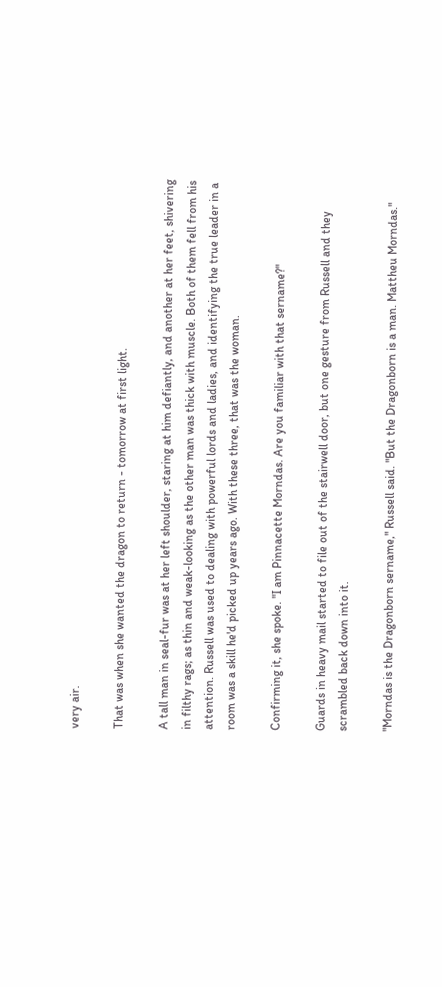very air.

That was when she wanted the dragon to return - tomorrow at first light.

A tall man in seal-fur was at her left shoulder, staring at him defiantly, and another at her feet, shivering in filthy rags; as thin and weak-looking as the other man was thick with muscle. Both of them fell from his attention. Russell was used to dealing with powerful lords and ladies, and identifying the true leader in a room was a skill he'd picked up years ago. With these three, that was the woman.

Confirming it, she spoke. "I am Pinnacette Morndas. Are you familiar with that sername?"

Guards in heavy mail started to file out of the stairwell door, but one gesture from Russell and they scrambled back down into it.

"Morndas is the Dragonborn sername," Russell said. "But the Dragonborn is a man. Mattheu Morndas."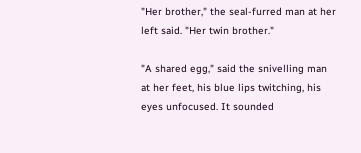"Her brother," the seal-furred man at her left said. "Her twin brother."

"A shared egg," said the snivelling man at her feet, his blue lips twitching, his eyes unfocused. It sounded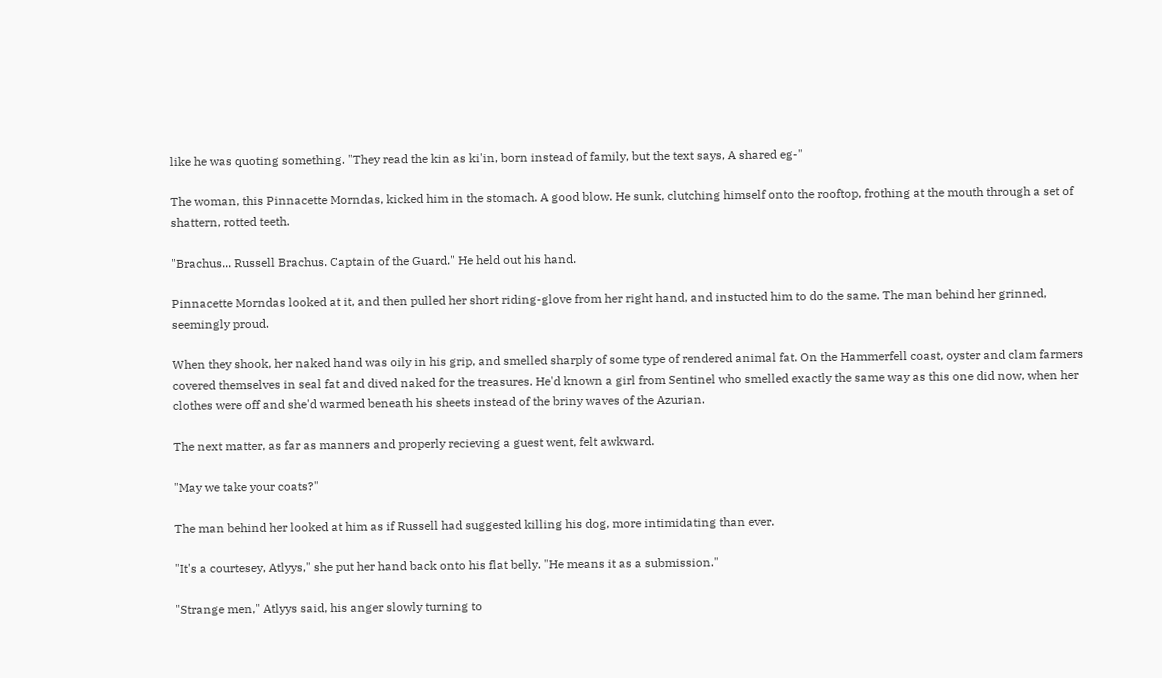like he was quoting something. "They read the kin as ki'in, born instead of family, but the text says, A shared eg-"

The woman, this Pinnacette Morndas, kicked him in the stomach. A good blow. He sunk, clutching himself onto the rooftop, frothing at the mouth through a set of shattern, rotted teeth.

"Brachus... Russell Brachus. Captain of the Guard." He held out his hand.

Pinnacette Morndas looked at it, and then pulled her short riding-glove from her right hand, and instucted him to do the same. The man behind her grinned, seemingly proud.

When they shook, her naked hand was oily in his grip, and smelled sharply of some type of rendered animal fat. On the Hammerfell coast, oyster and clam farmers covered themselves in seal fat and dived naked for the treasures. He'd known a girl from Sentinel who smelled exactly the same way as this one did now, when her clothes were off and she'd warmed beneath his sheets instead of the briny waves of the Azurian.

The next matter, as far as manners and properly recieving a guest went, felt awkward.

"May we take your coats?"

The man behind her looked at him as if Russell had suggested killing his dog, more intimidating than ever.

"It's a courtesey, Atlyys," she put her hand back onto his flat belly. "He means it as a submission."

"Strange men," Atlyys said, his anger slowly turning to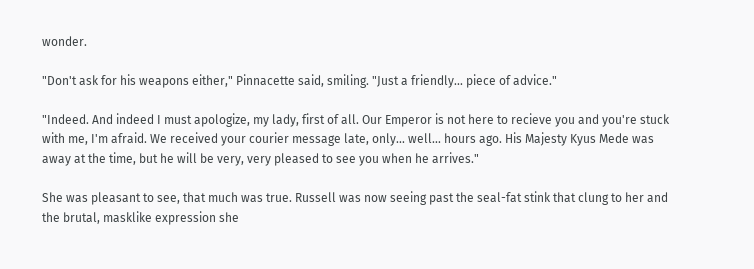wonder.

"Don't ask for his weapons either," Pinnacette said, smiling. "Just a friendly... piece of advice."

"Indeed. And indeed I must apologize, my lady, first of all. Our Emperor is not here to recieve you and you're stuck with me, I'm afraid. We received your courier message late, only... well... hours ago. His Majesty Kyus Mede was away at the time, but he will be very, very pleased to see you when he arrives."

She was pleasant to see, that much was true. Russell was now seeing past the seal-fat stink that clung to her and the brutal, masklike expression she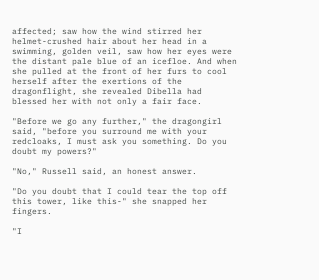affected; saw how the wind stirred her helmet-crushed hair about her head in a swimming, golden veil, saw how her eyes were the distant pale blue of an icefloe. And when she pulled at the front of her furs to cool herself after the exertions of the dragonflight, she revealed Dibella had blessed her with not only a fair face.

"Before we go any further," the dragongirl said, "before you surround me with your redcloaks, I must ask you something. Do you doubt my powers?"

"No," Russell said, an honest answer.

"Do you doubt that I could tear the top off this tower, like this-" she snapped her fingers.

"I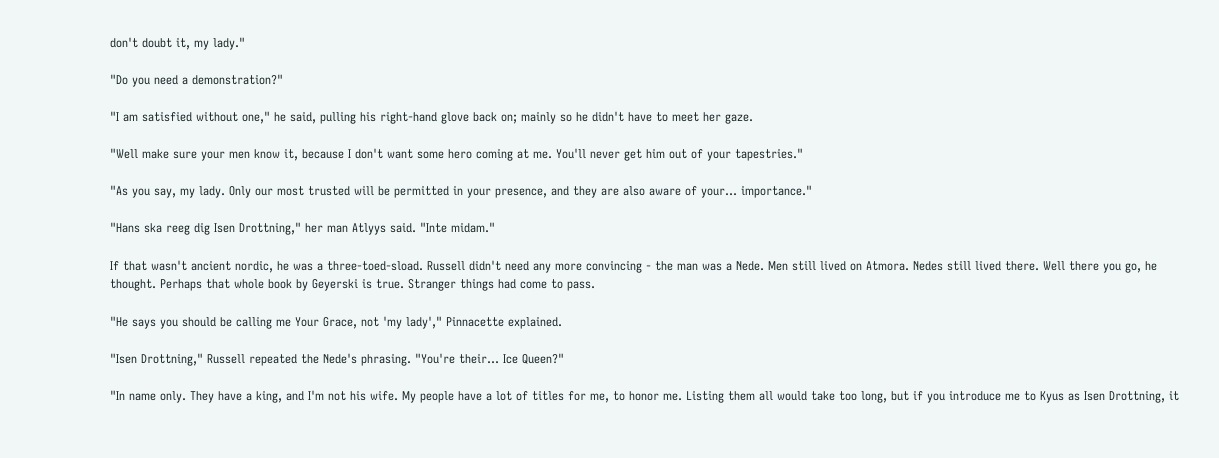don't doubt it, my lady."

"Do you need a demonstration?"

"I am satisfied without one," he said, pulling his right-hand glove back on; mainly so he didn't have to meet her gaze.

"Well make sure your men know it, because I don't want some hero coming at me. You'll never get him out of your tapestries."

"As you say, my lady. Only our most trusted will be permitted in your presence, and they are also aware of your... importance."

"Hans ska reeg dig Isen Drottning," her man Atlyys said. "Inte midam."

If that wasn't ancient nordic, he was a three-toed-sload. Russell didn't need any more convincing - the man was a Nede. Men still lived on Atmora. Nedes still lived there. Well there you go, he thought. Perhaps that whole book by Geyerski is true. Stranger things had come to pass.

"He says you should be calling me Your Grace, not 'my lady'," Pinnacette explained.

"Isen Drottning," Russell repeated the Nede's phrasing. "You're their... Ice Queen?"

"In name only. They have a king, and I'm not his wife. My people have a lot of titles for me, to honor me. Listing them all would take too long, but if you introduce me to Kyus as Isen Drottning, it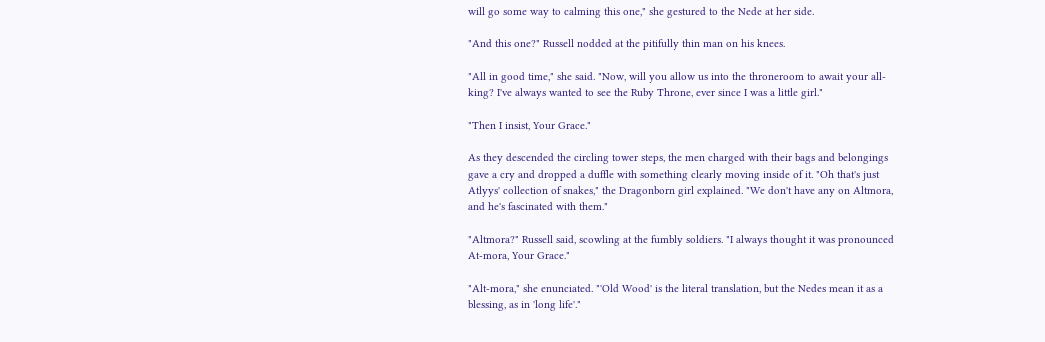will go some way to calming this one," she gestured to the Nede at her side.

"And this one?" Russell nodded at the pitifully thin man on his knees.

"All in good time," she said. "Now, will you allow us into the throneroom to await your all-king? I've always wanted to see the Ruby Throne, ever since I was a little girl."

"Then I insist, Your Grace."

As they descended the circling tower steps, the men charged with their bags and belongings gave a cry and dropped a duffle with something clearly moving inside of it. "Oh that's just Atlyys' collection of snakes," the Dragonborn girl explained. "We don't have any on Altmora, and he's fascinated with them."

"Altmora?" Russell said, scowling at the fumbly soldiers. "I always thought it was pronounced At-mora, Your Grace."

"Alt-mora," she enunciated. "'Old Wood' is the literal translation, but the Nedes mean it as a blessing, as in 'long life'."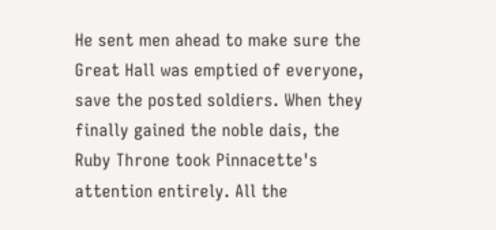He sent men ahead to make sure the Great Hall was emptied of everyone, save the posted soldiers. When they finally gained the noble dais, the Ruby Throne took Pinnacette's attention entirely. All the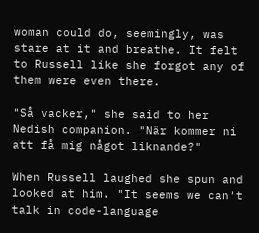woman could do, seemingly, was stare at it and breathe. It felt to Russell like she forgot any of them were even there.

"Så vacker," she said to her Nedish companion. "När kommer ni att få mig något liknande?"

When Russell laughed she spun and looked at him. "It seems we can't talk in code-language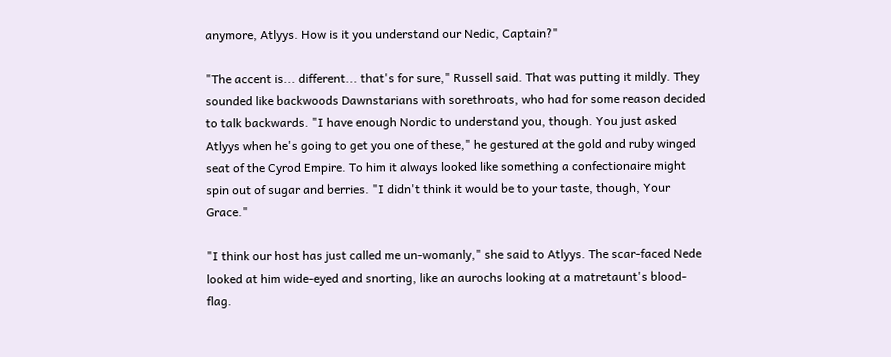anymore, Atlyys. How is it you understand our Nedic, Captain?"

"The accent is... different... that's for sure," Russell said. That was putting it mildly. They sounded like backwoods Dawnstarians with sorethroats, who had for some reason decided to talk backwards. "I have enough Nordic to understand you, though. You just asked Atlyys when he's going to get you one of these," he gestured at the gold and ruby winged seat of the Cyrod Empire. To him it always looked like something a confectionaire might spin out of sugar and berries. "I didn't think it would be to your taste, though, Your Grace."

"I think our host has just called me un-womanly," she said to Atlyys. The scar-faced Nede looked at him wide-eyed and snorting, like an aurochs looking at a matretaunt's blood-flag.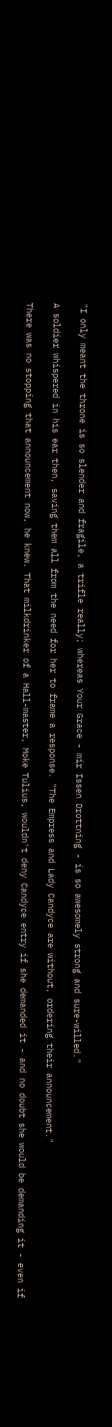"I only meant the throne is so slender and fragile, a trifle really; whereas Your Grace - mir Issen Drottning - is so awesomely strong and sure-willed."

A soldier whispered in his ear then, saving them all from the need for her to frame a response. "The Empress and Lady Candyce are without, ordering their announcement."

There was no stopping that announcement now, he knew. That milkdrinker of a Hall-master, Moke Tulius, wouldn't deny Candyce entry if she demanded it - and no doubt she would be demanding it - even if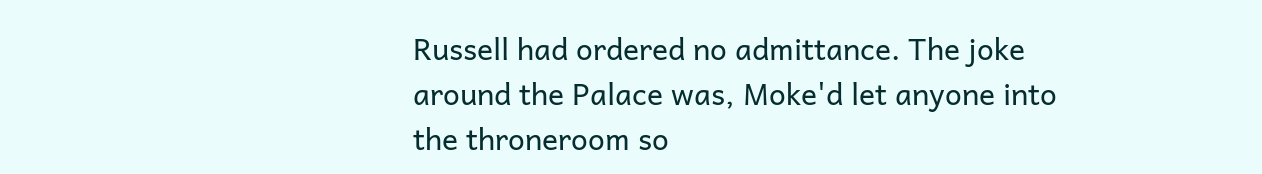Russell had ordered no admittance. The joke around the Palace was, Moke'd let anyone into the throneroom so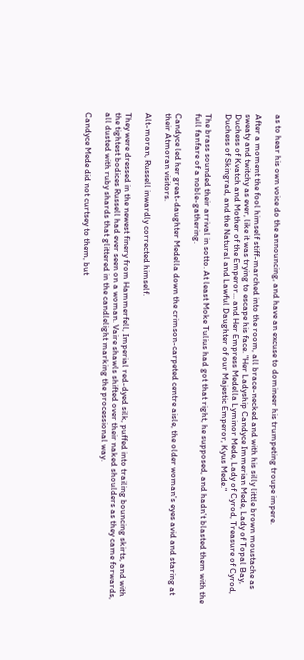as to hear his own voice do the announcing, and have an excuse to domineer his trumpeting troupe impere.

After a moment the fool himself stiff-marched into the room, all brace-necked and with his silly little brown moustache as sweaty and twitchy as ever, like it was trying to escape his face. "Her Ladyship Candyce Immerian Mede, Lady of Topal Bay, Duchess of Kvatch and Mother of the Emperor... and Her Empress Medella Lyminor Mede, Lady of Cyrod, Treasure of Cyrod, Duchess of Skingrad, and the Natural and Lawful Daughter of our Majestic Emperor, Kyus Mede."

The brass sounded their arrival in sotto. At least Moke Tulius had got that right, he supposed, and hadn't blasted them with the full fanfare of a noble-gathering.

Candyce led her great-daughter Medella down the crimson-carpeted centre aisle, the older woman's eyes avid and staring at their Atmoran visitors.

Alt-moran, Russell inwardly corrected himself.

They were dressed in the newest finery from Hammerfell, Imperial red-dyed silk, puffed into trailing bouncing skirts, and with the tightest bodices Russell had ever seen on a woman. Vaire shawls shifted over their naked shoulders as they came forwards, all dusted with ruby shards that glittered in the candlelight marking the processional way.

Candyce Mede did not curtsey to them, but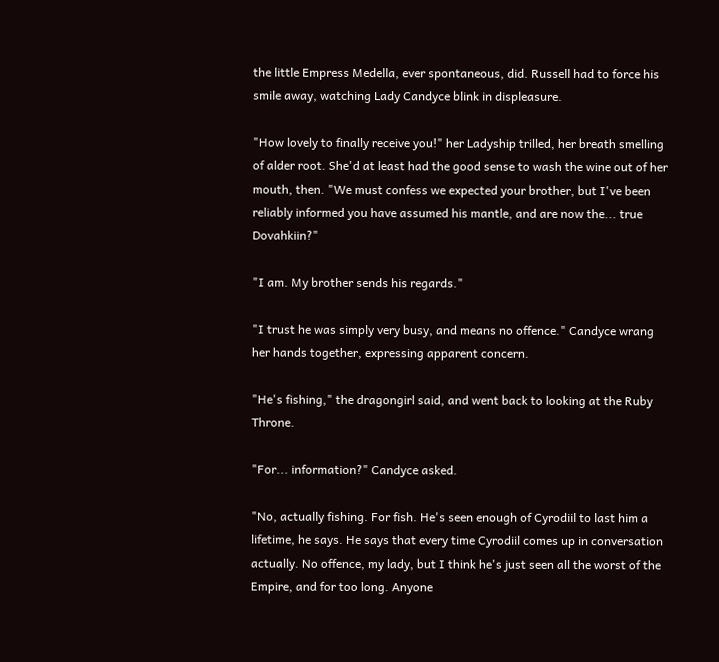the little Empress Medella, ever spontaneous, did. Russell had to force his smile away, watching Lady Candyce blink in displeasure.

"How lovely to finally receive you!" her Ladyship trilled, her breath smelling of alder root. She'd at least had the good sense to wash the wine out of her mouth, then. "We must confess we expected your brother, but I've been reliably informed you have assumed his mantle, and are now the... true Dovahkiin?"

"I am. My brother sends his regards."

"I trust he was simply very busy, and means no offence." Candyce wrang her hands together, expressing apparent concern.

"He's fishing," the dragongirl said, and went back to looking at the Ruby Throne.

"For... information?" Candyce asked.

"No, actually fishing. For fish. He's seen enough of Cyrodiil to last him a lifetime, he says. He says that every time Cyrodiil comes up in conversation actually. No offence, my lady, but I think he's just seen all the worst of the Empire, and for too long. Anyone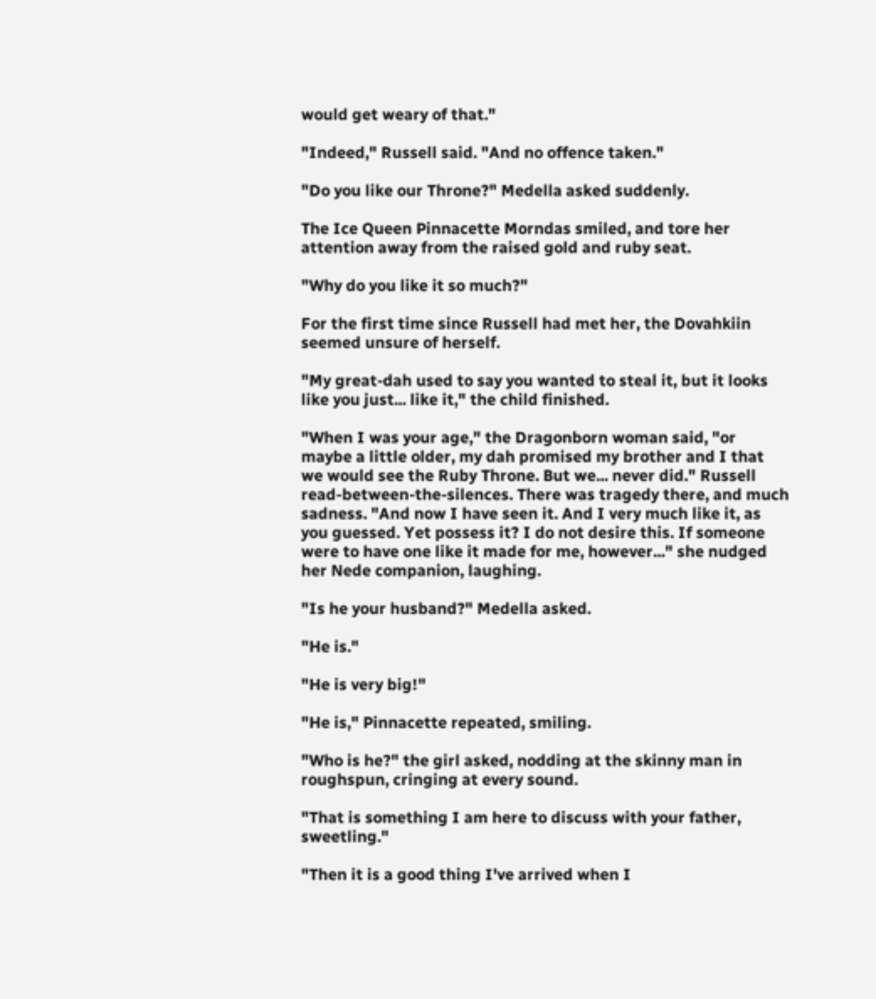would get weary of that."

"Indeed," Russell said. "And no offence taken."

"Do you like our Throne?" Medella asked suddenly.

The Ice Queen Pinnacette Morndas smiled, and tore her attention away from the raised gold and ruby seat.

"Why do you like it so much?"

For the first time since Russell had met her, the Dovahkiin seemed unsure of herself.

"My great-dah used to say you wanted to steal it, but it looks like you just... like it," the child finished.

"When I was your age," the Dragonborn woman said, "or maybe a little older, my dah promised my brother and I that we would see the Ruby Throne. But we... never did." Russell read-between-the-silences. There was tragedy there, and much sadness. "And now I have seen it. And I very much like it, as you guessed. Yet possess it? I do not desire this. If someone were to have one like it made for me, however..." she nudged her Nede companion, laughing.

"Is he your husband?" Medella asked.

"He is."

"He is very big!"

"He is," Pinnacette repeated, smiling.

"Who is he?" the girl asked, nodding at the skinny man in roughspun, cringing at every sound.

"That is something I am here to discuss with your father, sweetling."

"Then it is a good thing I've arrived when I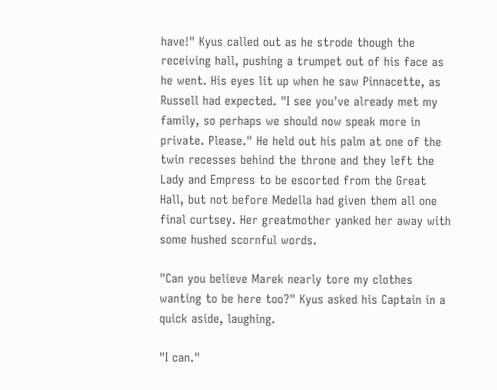have!" Kyus called out as he strode though the receiving hall, pushing a trumpet out of his face as he went. His eyes lit up when he saw Pinnacette, as Russell had expected. "I see you've already met my family, so perhaps we should now speak more in private. Please." He held out his palm at one of the twin recesses behind the throne and they left the Lady and Empress to be escorted from the Great Hall, but not before Medella had given them all one final curtsey. Her greatmother yanked her away with some hushed scornful words.

"Can you believe Marek nearly tore my clothes wanting to be here too?" Kyus asked his Captain in a quick aside, laughing.

"I can."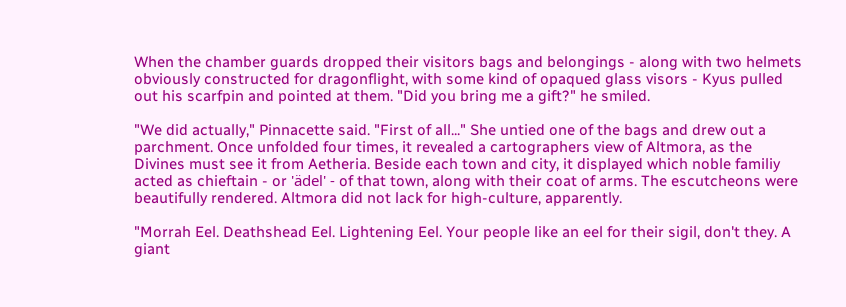When the chamber guards dropped their visitors bags and belongings - along with two helmets obviously constructed for dragonflight, with some kind of opaqued glass visors - Kyus pulled out his scarfpin and pointed at them. "Did you bring me a gift?" he smiled.

"We did actually," Pinnacette said. "First of all..." She untied one of the bags and drew out a parchment. Once unfolded four times, it revealed a cartographers view of Altmora, as the Divines must see it from Aetheria. Beside each town and city, it displayed which noble familiy acted as chieftain - or 'ädel' - of that town, along with their coat of arms. The escutcheons were beautifully rendered. Altmora did not lack for high-culture, apparently.

"Morrah Eel. Deathshead Eel. Lightening Eel. Your people like an eel for their sigil, don't they. A giant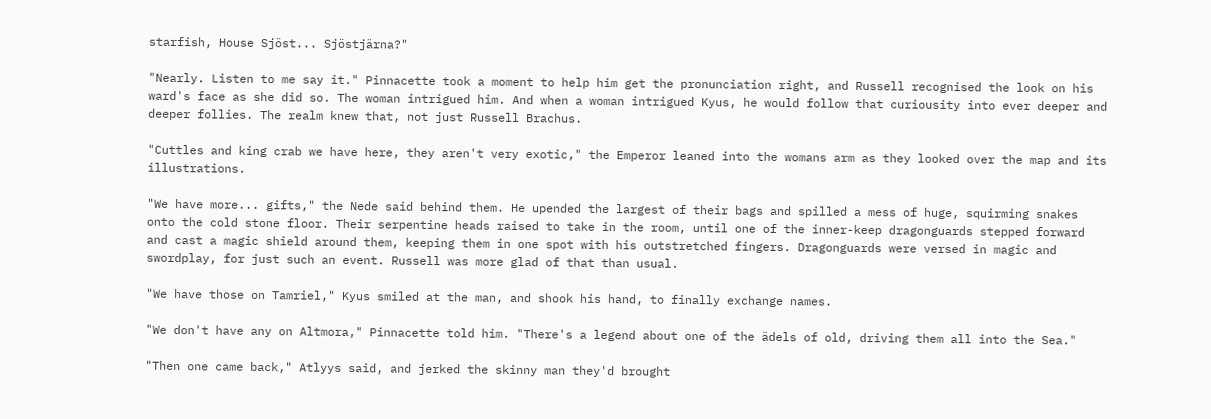starfish, House Sjöst... Sjöstjärna?"

"Nearly. Listen to me say it." Pinnacette took a moment to help him get the pronunciation right, and Russell recognised the look on his ward's face as she did so. The woman intrigued him. And when a woman intrigued Kyus, he would follow that curiousity into ever deeper and deeper follies. The realm knew that, not just Russell Brachus.

"Cuttles and king crab we have here, they aren't very exotic," the Emperor leaned into the womans arm as they looked over the map and its illustrations.

"We have more... gifts," the Nede said behind them. He upended the largest of their bags and spilled a mess of huge, squirming snakes onto the cold stone floor. Their serpentine heads raised to take in the room, until one of the inner-keep dragonguards stepped forward and cast a magic shield around them, keeping them in one spot with his outstretched fingers. Dragonguards were versed in magic and swordplay, for just such an event. Russell was more glad of that than usual.

"We have those on Tamriel," Kyus smiled at the man, and shook his hand, to finally exchange names.

"We don't have any on Altmora," Pinnacette told him. "There's a legend about one of the ädels of old, driving them all into the Sea."

"Then one came back," Atlyys said, and jerked the skinny man they'd brought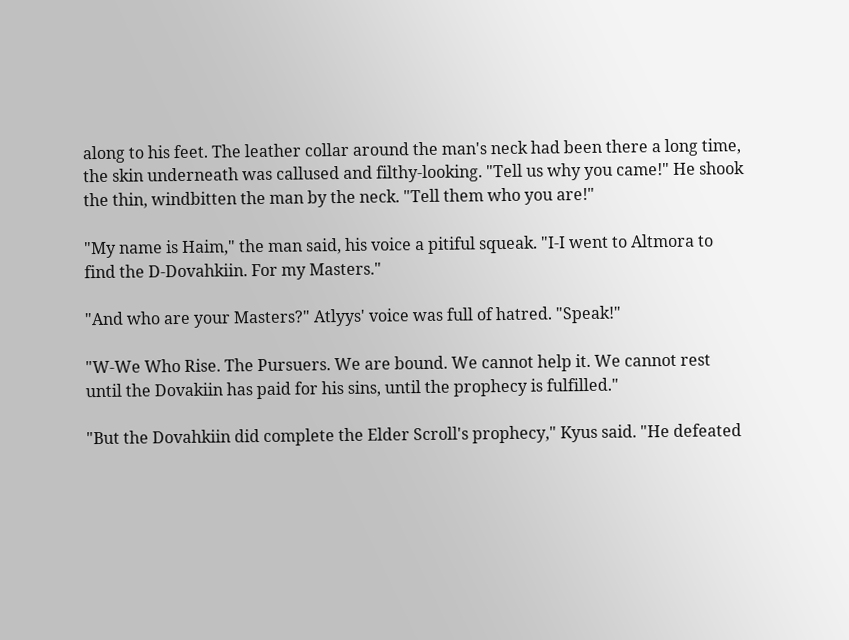along to his feet. The leather collar around the man's neck had been there a long time, the skin underneath was callused and filthy-looking. "Tell us why you came!" He shook the thin, windbitten the man by the neck. "Tell them who you are!"

"My name is Haim," the man said, his voice a pitiful squeak. "I-I went to Altmora to find the D-Dovahkiin. For my Masters."

"And who are your Masters?" Atlyys' voice was full of hatred. "Speak!"

"W-We Who Rise. The Pursuers. We are bound. We cannot help it. We cannot rest until the Dovakiin has paid for his sins, until the prophecy is fulfilled."

"But the Dovahkiin did complete the Elder Scroll's prophecy," Kyus said. "He defeated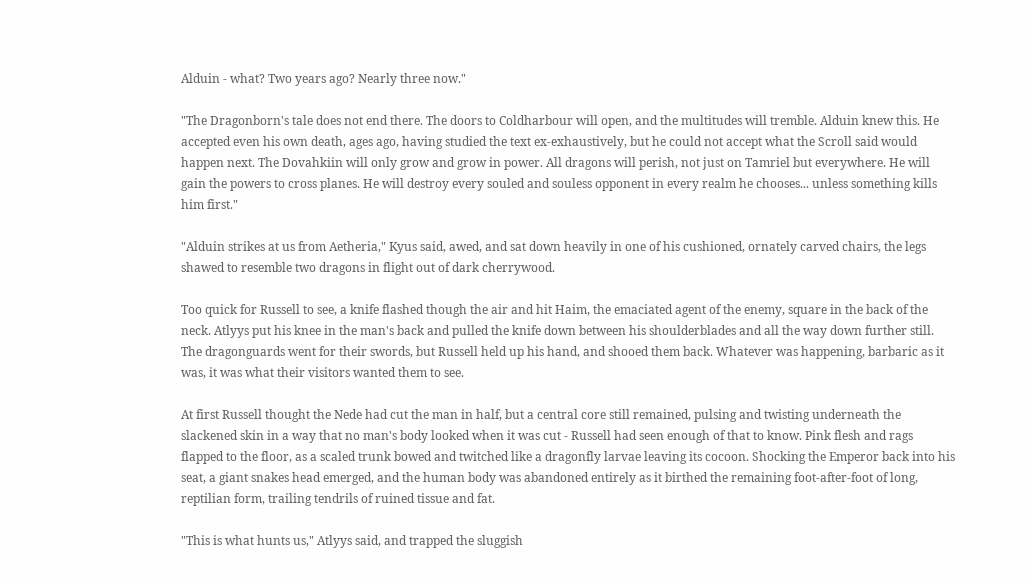Alduin - what? Two years ago? Nearly three now."

"The Dragonborn's tale does not end there. The doors to Coldharbour will open, and the multitudes will tremble. Alduin knew this. He accepted even his own death, ages ago, having studied the text ex-exhaustively, but he could not accept what the Scroll said would happen next. The Dovahkiin will only grow and grow in power. All dragons will perish, not just on Tamriel but everywhere. He will gain the powers to cross planes. He will destroy every souled and souless opponent in every realm he chooses... unless something kills him first."

"Alduin strikes at us from Aetheria," Kyus said, awed, and sat down heavily in one of his cushioned, ornately carved chairs, the legs shawed to resemble two dragons in flight out of dark cherrywood.

Too quick for Russell to see, a knife flashed though the air and hit Haim, the emaciated agent of the enemy, square in the back of the neck. Atlyys put his knee in the man's back and pulled the knife down between his shoulderblades and all the way down further still. The dragonguards went for their swords, but Russell held up his hand, and shooed them back. Whatever was happening, barbaric as it was, it was what their visitors wanted them to see.

At first Russell thought the Nede had cut the man in half, but a central core still remained, pulsing and twisting underneath the slackened skin in a way that no man's body looked when it was cut - Russell had seen enough of that to know. Pink flesh and rags flapped to the floor, as a scaled trunk bowed and twitched like a dragonfly larvae leaving its cocoon. Shocking the Emperor back into his seat, a giant snakes head emerged, and the human body was abandoned entirely as it birthed the remaining foot-after-foot of long, reptilian form, trailing tendrils of ruined tissue and fat.

"This is what hunts us," Atlyys said, and trapped the sluggish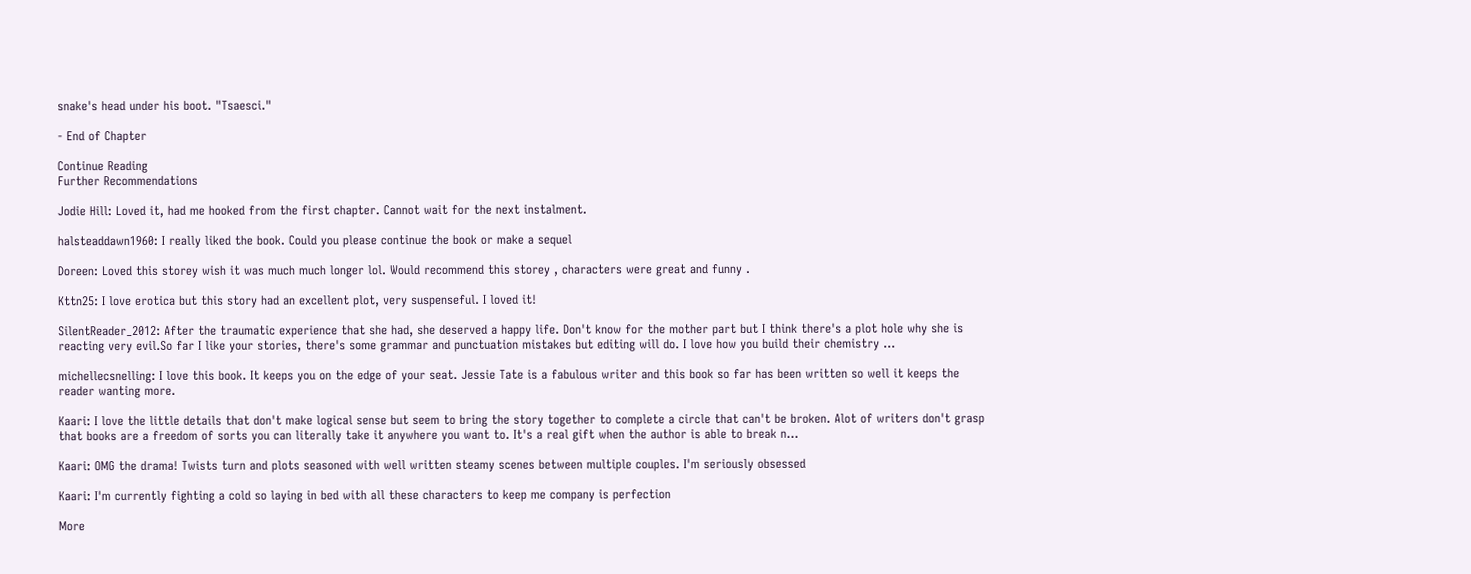snake's head under his boot. "Tsaesci."

- End of Chapter

Continue Reading
Further Recommendations

Jodie Hill: Loved it, had me hooked from the first chapter. Cannot wait for the next instalment.

halsteaddawn1960: I really liked the book. Could you please continue the book or make a sequel

Doreen: Loved this storey wish it was much much longer lol. Would recommend this storey , characters were great and funny .

Kttn25: I love erotica but this story had an excellent plot, very suspenseful. I loved it!

SilentReader_2012: After the traumatic experience that she had, she deserved a happy life. Don't know for the mother part but I think there's a plot hole why she is reacting very evil.So far I like your stories, there's some grammar and punctuation mistakes but editing will do. I love how you build their chemistry ...

michellecsnelling: I love this book. It keeps you on the edge of your seat. Jessie Tate is a fabulous writer and this book so far has been written so well it keeps the reader wanting more.

Kaari: I love the little details that don't make logical sense but seem to bring the story together to complete a circle that can't be broken. Alot of writers don't grasp that books are a freedom of sorts you can literally take it anywhere you want to. It's a real gift when the author is able to break n...

Kaari: OMG the drama! Twists turn and plots seasoned with well written steamy scenes between multiple couples. I'm seriously obsessed

Kaari: I'm currently fighting a cold so laying in bed with all these characters to keep me company is perfection

More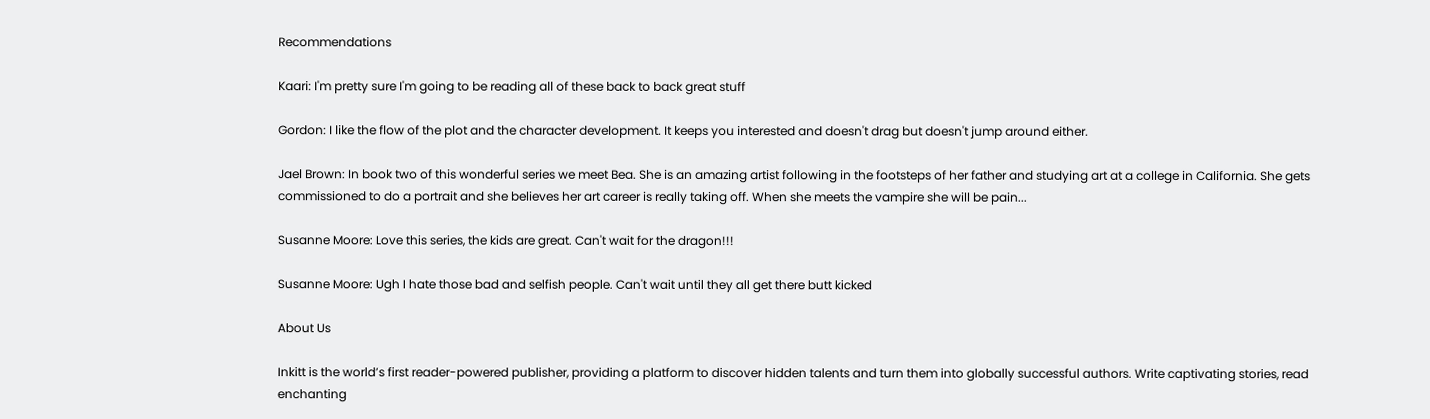Recommendations

Kaari: I'm pretty sure I'm going to be reading all of these back to back great stuff

Gordon: I like the flow of the plot and the character development. It keeps you interested and doesn't drag but doesn't jump around either.

Jael Brown: In book two of this wonderful series we meet Bea. She is an amazing artist following in the footsteps of her father and studying art at a college in California. She gets commissioned to do a portrait and she believes her art career is really taking off. When she meets the vampire she will be pain...

Susanne Moore: Love this series, the kids are great. Can't wait for the dragon!!!

Susanne Moore: Ugh I hate those bad and selfish people. Can't wait until they all get there butt kicked

About Us

Inkitt is the world’s first reader-powered publisher, providing a platform to discover hidden talents and turn them into globally successful authors. Write captivating stories, read enchanting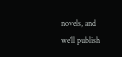novels, and we’ll publish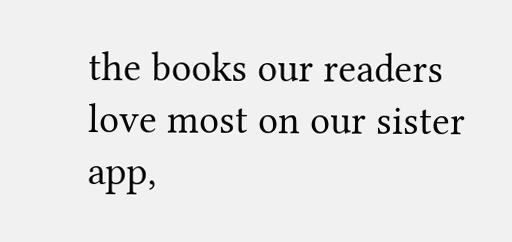the books our readers love most on our sister app,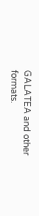GALATEA and other formats.